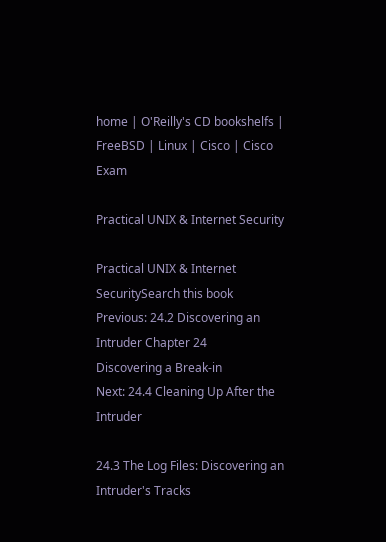home | O'Reilly's CD bookshelfs | FreeBSD | Linux | Cisco | Cisco Exam

Practical UNIX & Internet Security

Practical UNIX & Internet SecuritySearch this book
Previous: 24.2 Discovering an Intruder Chapter 24
Discovering a Break-in
Next: 24.4 Cleaning Up After the Intruder

24.3 The Log Files: Discovering an Intruder's Tracks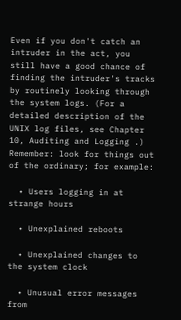Even if you don't catch an intruder in the act, you still have a good chance of finding the intruder's tracks by routinely looking through the system logs. (For a detailed description of the UNIX log files, see Chapter 10, Auditing and Logging .) Remember: look for things out of the ordinary; for example:

  • Users logging in at strange hours

  • Unexplained reboots

  • Unexplained changes to the system clock

  • Unusual error messages from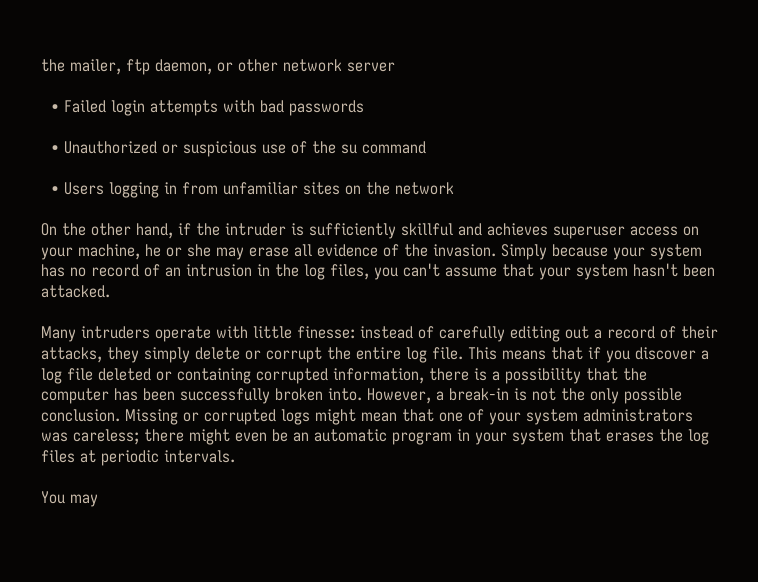the mailer, ftp daemon, or other network server

  • Failed login attempts with bad passwords

  • Unauthorized or suspicious use of the su command

  • Users logging in from unfamiliar sites on the network

On the other hand, if the intruder is sufficiently skillful and achieves superuser access on your machine, he or she may erase all evidence of the invasion. Simply because your system has no record of an intrusion in the log files, you can't assume that your system hasn't been attacked.

Many intruders operate with little finesse: instead of carefully editing out a record of their attacks, they simply delete or corrupt the entire log file. This means that if you discover a log file deleted or containing corrupted information, there is a possibility that the computer has been successfully broken into. However, a break-in is not the only possible conclusion. Missing or corrupted logs might mean that one of your system administrators was careless; there might even be an automatic program in your system that erases the log files at periodic intervals.

You may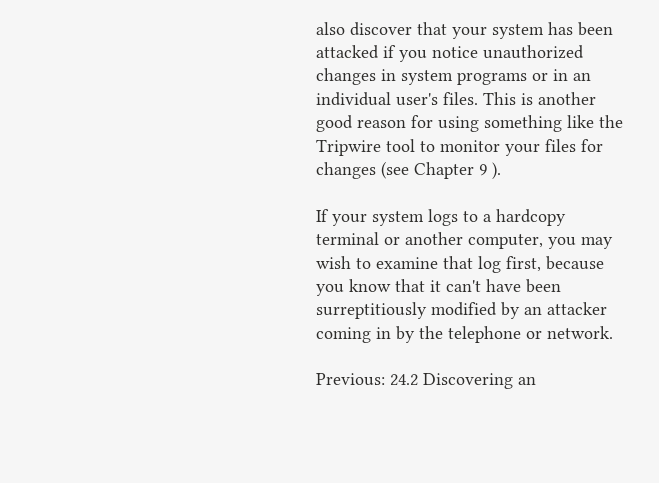also discover that your system has been attacked if you notice unauthorized changes in system programs or in an individual user's files. This is another good reason for using something like the Tripwire tool to monitor your files for changes (see Chapter 9 ).

If your system logs to a hardcopy terminal or another computer, you may wish to examine that log first, because you know that it can't have been surreptitiously modified by an attacker coming in by the telephone or network.

Previous: 24.2 Discovering an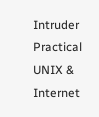Intruder Practical UNIX & Internet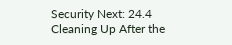Security Next: 24.4 Cleaning Up After the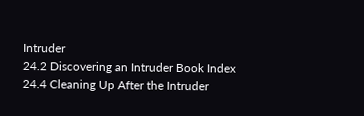Intruder
24.2 Discovering an Intruder Book Index 24.4 Cleaning Up After the Intruder